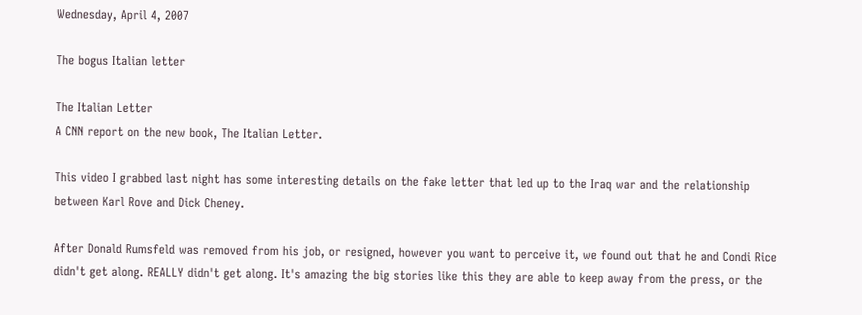Wednesday, April 4, 2007

The bogus Italian letter

The Italian Letter
A CNN report on the new book, The Italian Letter.

This video I grabbed last night has some interesting details on the fake letter that led up to the Iraq war and the relationship between Karl Rove and Dick Cheney.

After Donald Rumsfeld was removed from his job, or resigned, however you want to perceive it, we found out that he and Condi Rice didn't get along. REALLY didn't get along. It's amazing the big stories like this they are able to keep away from the press, or the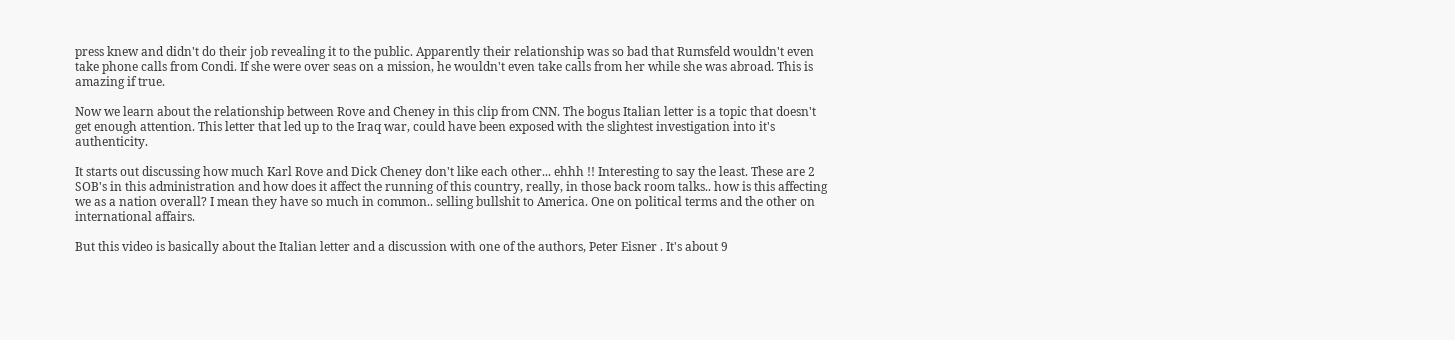press knew and didn't do their job revealing it to the public. Apparently their relationship was so bad that Rumsfeld wouldn't even take phone calls from Condi. If she were over seas on a mission, he wouldn't even take calls from her while she was abroad. This is amazing if true.

Now we learn about the relationship between Rove and Cheney in this clip from CNN. The bogus Italian letter is a topic that doesn't get enough attention. This letter that led up to the Iraq war, could have been exposed with the slightest investigation into it's authenticity.

It starts out discussing how much Karl Rove and Dick Cheney don't like each other... ehhh !! Interesting to say the least. These are 2 SOB's in this administration and how does it affect the running of this country, really, in those back room talks.. how is this affecting we as a nation overall? I mean they have so much in common.. selling bullshit to America. One on political terms and the other on international affairs.

But this video is basically about the Italian letter and a discussion with one of the authors, Peter Eisner . It's about 9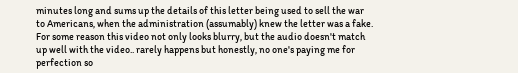minutes long and sums up the details of this letter being used to sell the war to Americans, when the administration (assumably) knew the letter was a fake.
For some reason this video not only looks blurry, but the audio doesn't match up well with the video.. rarely happens but honestly, no one's paying me for perfection so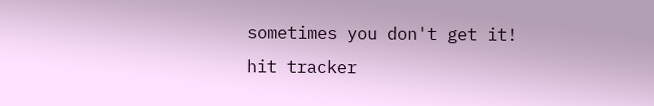sometimes you don't get it!
hit tracker